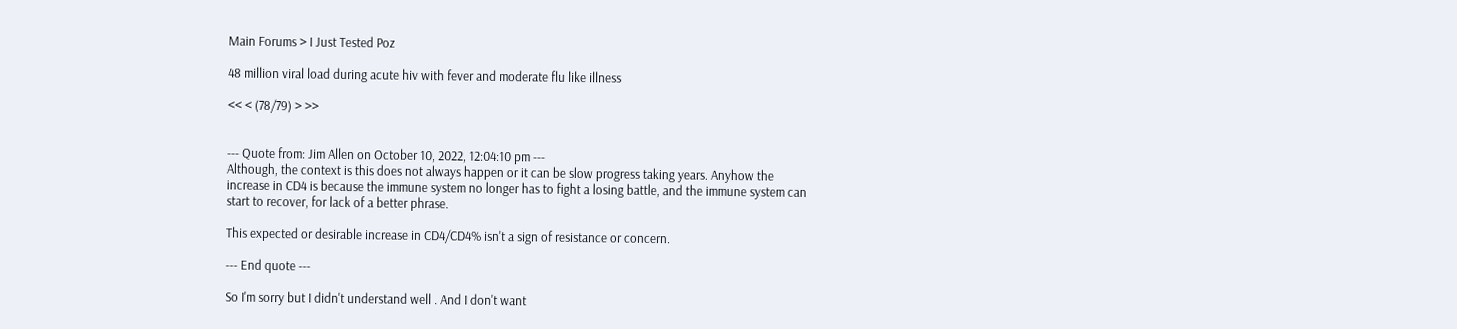Main Forums > I Just Tested Poz

48 million viral load during acute hiv with fever and moderate flu like illness

<< < (78/79) > >>


--- Quote from: Jim Allen on October 10, 2022, 12:04:10 pm ---
Although, the context is this does not always happen or it can be slow progress taking years. Anyhow the increase in CD4 is because the immune system no longer has to fight a losing battle, and the immune system can start to recover, for lack of a better phrase.

This expected or desirable increase in CD4/CD4% isn't a sign of resistance or concern.

--- End quote ---

So I'm sorry but I didn't understand well . And I don't want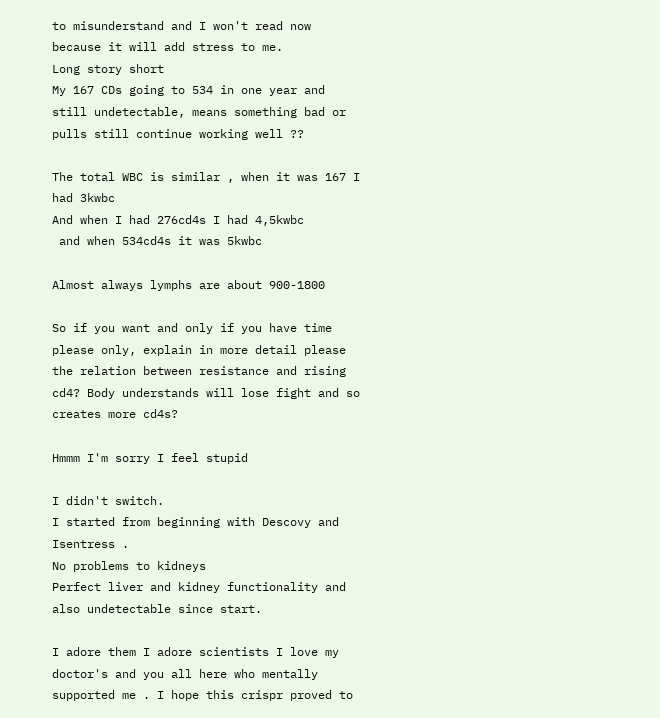to misunderstand and I won't read now because it will add stress to me.
Long story short
My 167 CDs going to 534 in one year and still undetectable, means something bad or pulls still continue working well ??

The total WBC is similar , when it was 167 I had 3kwbc
And when I had 276cd4s I had 4,5kwbc
 and when 534cd4s it was 5kwbc

Almost always lymphs are about 900-1800

So if you want and only if you have time please only, explain in more detail please the relation between resistance and rising cd4? Body understands will lose fight and so creates more cd4s?

Hmmm I'm sorry I feel stupid

I didn't switch.
I started from beginning with Descovy and Isentress .
No problems to kidneys
Perfect liver and kidney functionality and also undetectable since start.

I adore them I adore scientists I love my doctor's and you all here who mentally supported me . I hope this crispr proved to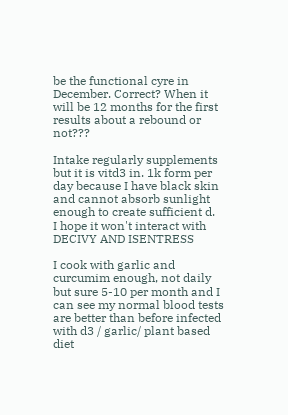be the functional cyre in December. Correct? When it will be 12 months for the first results about a rebound or not???

Intake regularly supplements but it is vitd3 in. 1k form per day because I have black skin and cannot absorb sunlight enough to create sufficient d.
I hope it won't interact with DECIVY AND ISENTRESS

I cook with garlic and curcumim enough, not daily but sure 5-10 per month and I can see my normal blood tests are better than before infected with d3 / garlic/ plant based diet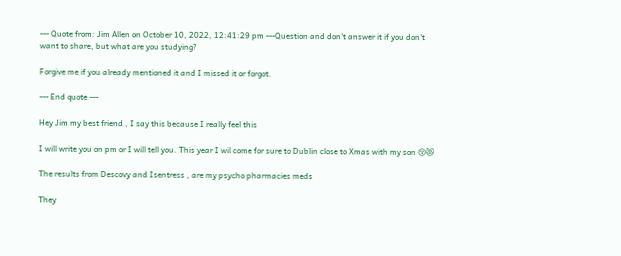--- Quote from: Jim Allen on October 10, 2022, 12:41:29 pm ---Question and don't answer it if you don't want to share, but what are you studying?

Forgive me if you already mentioned it and I missed it or forgot.

--- End quote ---

Hey Jim my best friend , I say this because I really feel this

I will write you on pm or I will tell you. This year I wil come for sure to Dublin close to Xmas with my son 😚😻

The results from Descovy and Isentress , are my psycho pharmacies meds

They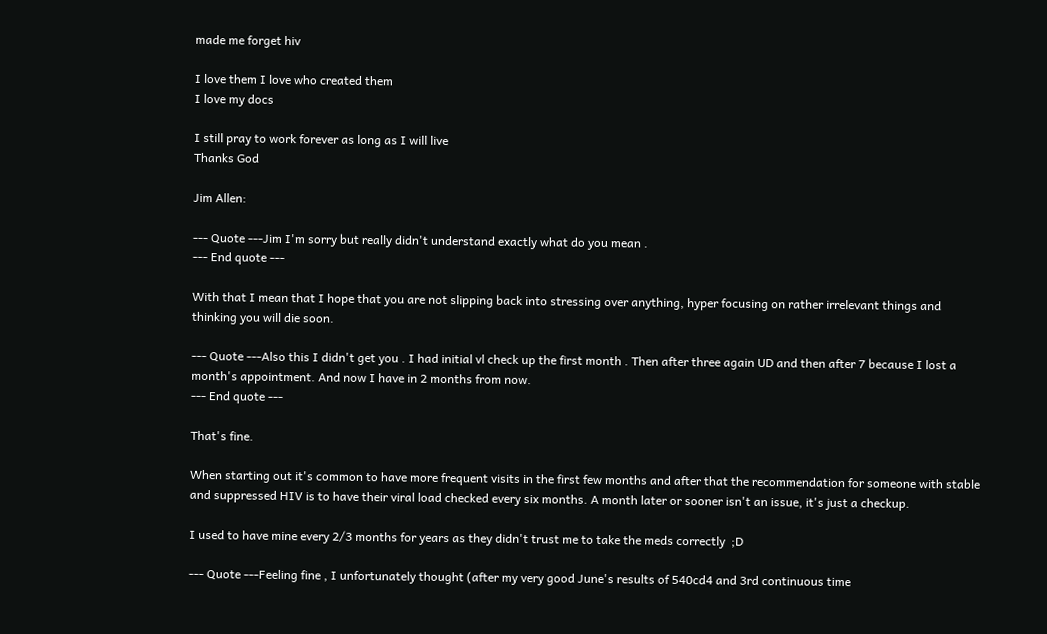made me forget hiv

I love them I love who created them
I love my docs

I still pray to work forever as long as I will live
Thanks God

Jim Allen:

--- Quote ---Jim I'm sorry but really didn't understand exactly what do you mean .
--- End quote ---

With that I mean that I hope that you are not slipping back into stressing over anything, hyper focusing on rather irrelevant things and thinking you will die soon.

--- Quote ---Also this I didn't get you . I had initial vl check up the first month . Then after three again UD and then after 7 because I lost a month's appointment. And now I have in 2 months from now.
--- End quote ---

That's fine.

When starting out it's common to have more frequent visits in the first few months and after that the recommendation for someone with stable and suppressed HIV is to have their viral load checked every six months. A month later or sooner isn't an issue, it's just a checkup.

I used to have mine every 2/3 months for years as they didn't trust me to take the meds correctly  ;D

--- Quote ---Feeling fine , I unfortunately thought (after my very good June's results of 540cd4 and 3rd continuous time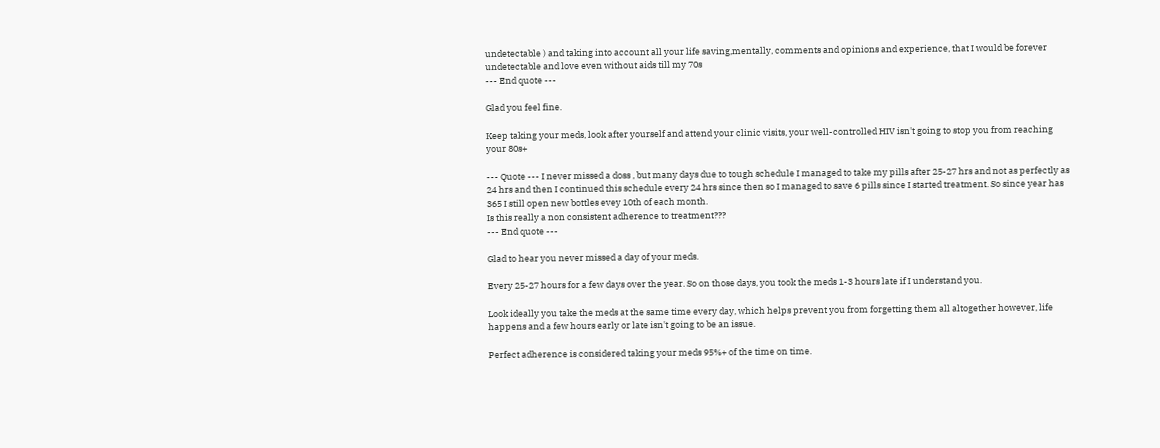undetectable ) and taking into account all your life saving,mentally, comments and opinions and experience, that I would be forever undetectable and love even without aids till my 70s
--- End quote ---

Glad you feel fine.

Keep taking your meds, look after yourself and attend your clinic visits, your well-controlled HIV isn't going to stop you from reaching your 80s+

--- Quote --- I never missed a doss , but many days due to tough schedule I managed to take my pills after 25-27 hrs and not as perfectly as 24 hrs and then I continued this schedule every 24 hrs since then so I managed to save 6 pills since I started treatment. So since year has 365 I still open new bottles evey 10th of each month.
Is this really a non consistent adherence to treatment???
--- End quote ---

Glad to hear you never missed a day of your meds.

Every 25-27 hours for a few days over the year. So on those days, you took the meds 1-3 hours late if I understand you.

Look ideally you take the meds at the same time every day, which helps prevent you from forgetting them all altogether however, life happens and a few hours early or late isn't going to be an issue.

Perfect adherence is considered taking your meds 95%+ of the time on time.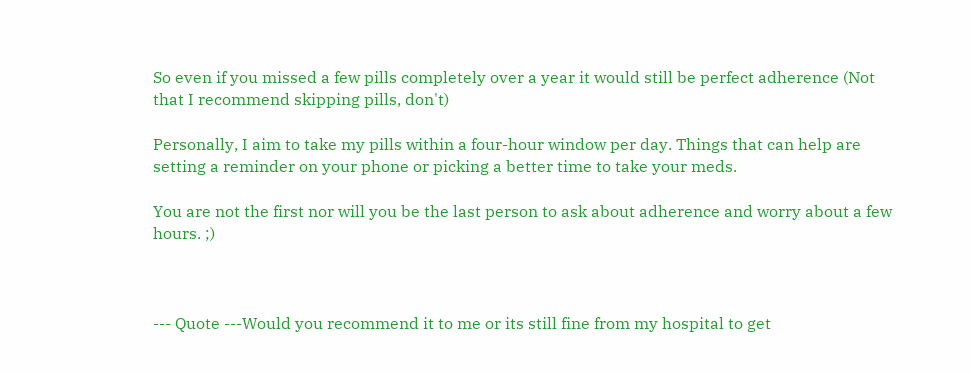So even if you missed a few pills completely over a year it would still be perfect adherence (Not that I recommend skipping pills, don't)

Personally, I aim to take my pills within a four-hour window per day. Things that can help are setting a reminder on your phone or picking a better time to take your meds.

You are not the first nor will you be the last person to ask about adherence and worry about a few hours. ;)



--- Quote ---Would you recommend it to me or its still fine from my hospital to get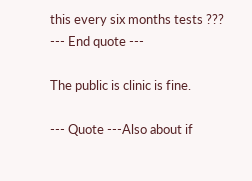this every six months tests ???
--- End quote ---

The public is clinic is fine.

--- Quote ---Also about if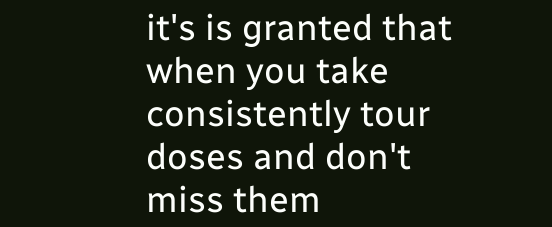it's is granted that when you take consistently tour doses and don't miss them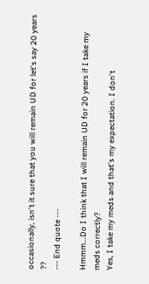occasionally, isn't it sure that you will remain UD for let's say 20 years ??
--- End quote ---

Hmmm...Do I think that I will remain UD for 20 years if I take my meds correctly?
Yes, I take my meds and that's my expectation. I don't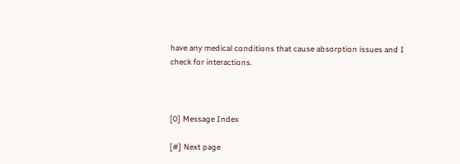have any medical conditions that cause absorption issues and I check for interactions.



[0] Message Index

[#] Next page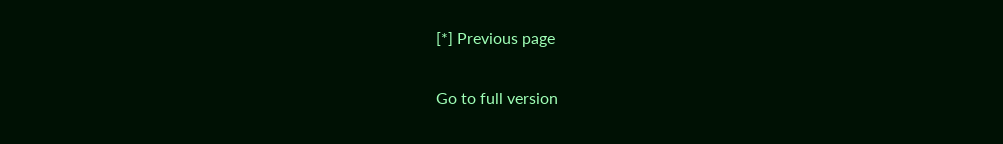[*] Previous page

Go to full version